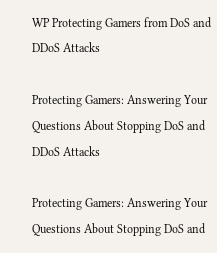WP Protecting Gamers from DoS and DDoS Attacks

Protecting Gamers: Answering Your Questions About Stopping DoS and DDoS Attacks

Protecting Gamers: Answering Your Questions About Stopping DoS and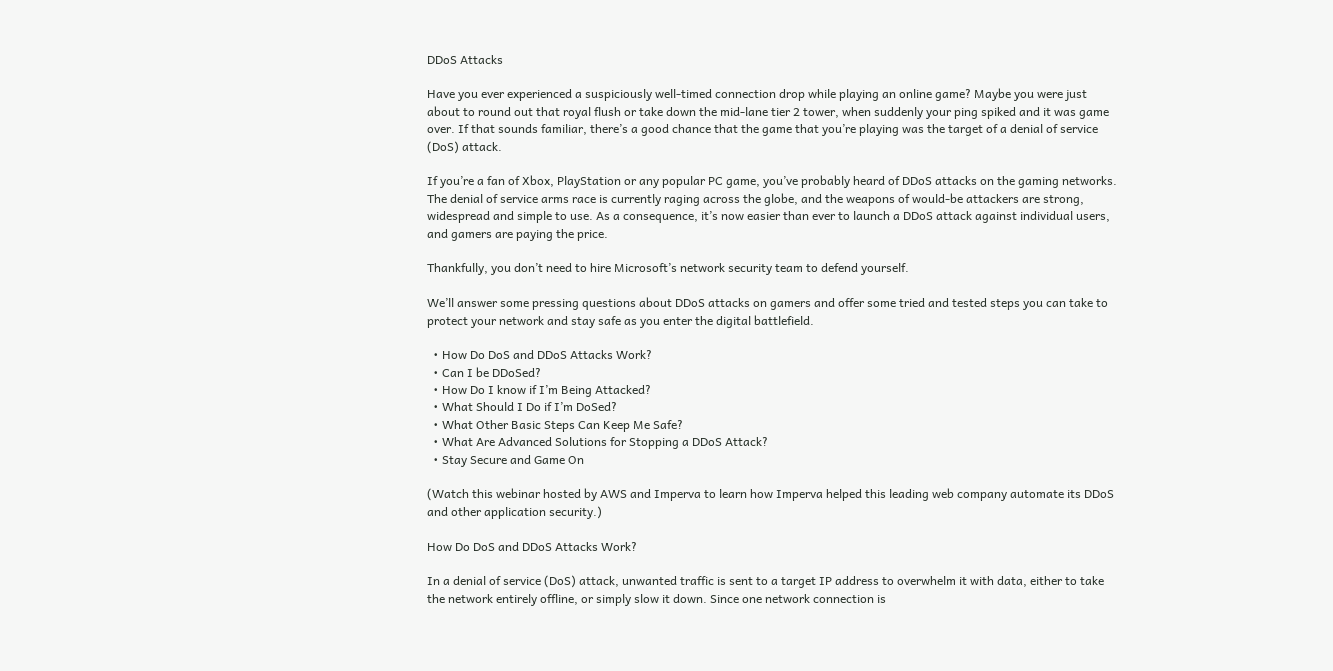DDoS Attacks

Have you ever experienced a suspiciously well-timed connection drop while playing an online game? Maybe you were just about to round out that royal flush or take down the mid-lane tier 2 tower, when suddenly your ping spiked and it was game over. If that sounds familiar, there’s a good chance that the game that you’re playing was the target of a denial of service (DoS) attack.

If you’re a fan of Xbox, PlayStation or any popular PC game, you’ve probably heard of DDoS attacks on the gaming networks. The denial of service arms race is currently raging across the globe, and the weapons of would-be attackers are strong, widespread and simple to use. As a consequence, it’s now easier than ever to launch a DDoS attack against individual users, and gamers are paying the price.

Thankfully, you don’t need to hire Microsoft’s network security team to defend yourself.

We’ll answer some pressing questions about DDoS attacks on gamers and offer some tried and tested steps you can take to protect your network and stay safe as you enter the digital battlefield.

  • How Do DoS and DDoS Attacks Work?
  • Can I be DDoSed?
  • How Do I know if I’m Being Attacked?
  • What Should I Do if I’m DoSed?
  • What Other Basic Steps Can Keep Me Safe?
  • What Are Advanced Solutions for Stopping a DDoS Attack?
  • Stay Secure and Game On

(Watch this webinar hosted by AWS and Imperva to learn how Imperva helped this leading web company automate its DDoS and other application security.)

How Do DoS and DDoS Attacks Work?

In a denial of service (DoS) attack, unwanted traffic is sent to a target IP address to overwhelm it with data, either to take the network entirely offline, or simply slow it down. Since one network connection is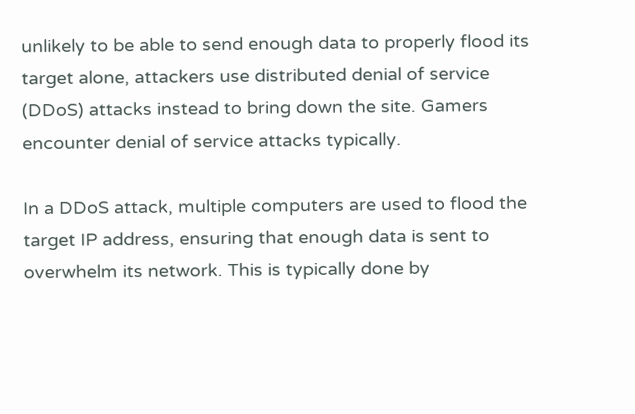unlikely to be able to send enough data to properly flood its target alone, attackers use distributed denial of service (DDoS) attacks instead to bring down the site. Gamers encounter denial of service attacks typically.

In a DDoS attack, multiple computers are used to flood the target IP address, ensuring that enough data is sent to overwhelm its network. This is typically done by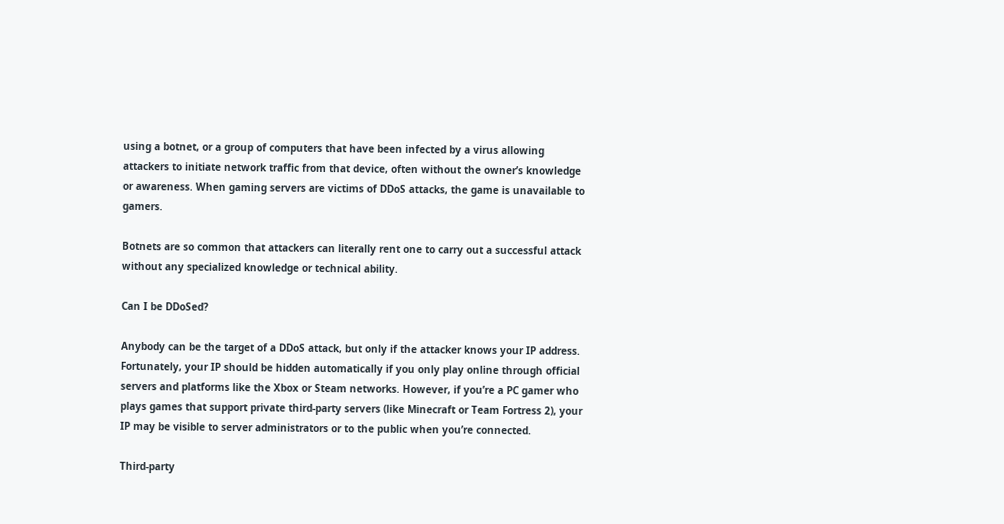using a botnet, or a group of computers that have been infected by a virus allowing attackers to initiate network traffic from that device, often without the owner’s knowledge or awareness. When gaming servers are victims of DDoS attacks, the game is unavailable to gamers.

Botnets are so common that attackers can literally rent one to carry out a successful attack without any specialized knowledge or technical ability.

Can I be DDoSed?

Anybody can be the target of a DDoS attack, but only if the attacker knows your IP address. Fortunately, your IP should be hidden automatically if you only play online through official servers and platforms like the Xbox or Steam networks. However, if you’re a PC gamer who plays games that support private third-party servers (like Minecraft or Team Fortress 2), your IP may be visible to server administrators or to the public when you’re connected.

Third-party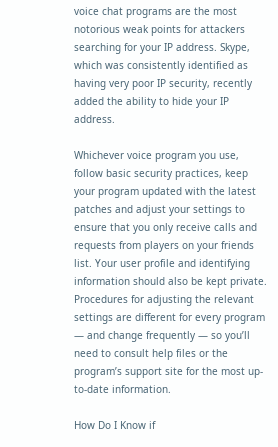voice chat programs are the most notorious weak points for attackers searching for your IP address. Skype, which was consistently identified as having very poor IP security, recently added the ability to hide your IP address.

Whichever voice program you use, follow basic security practices, keep your program updated with the latest patches and adjust your settings to ensure that you only receive calls and requests from players on your friends list. Your user profile and identifying information should also be kept private. Procedures for adjusting the relevant settings are different for every program — and change frequently — so you’ll need to consult help files or the program’s support site for the most up-to-date information.

How Do I Know if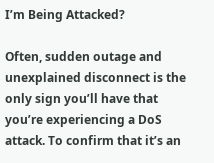I’m Being Attacked?

Often, sudden outage and unexplained disconnect is the only sign you’ll have that you’re experiencing a DoS attack. To confirm that it’s an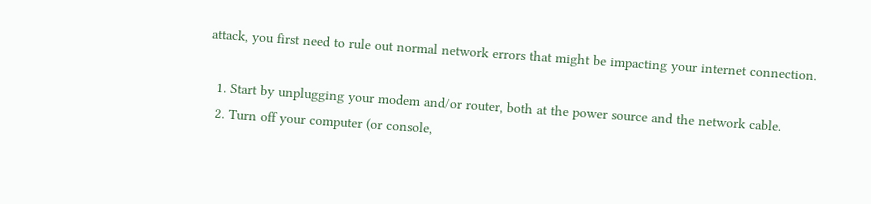attack, you first need to rule out normal network errors that might be impacting your internet connection.

  1. Start by unplugging your modem and/or router, both at the power source and the network cable.
  2. Turn off your computer (or console,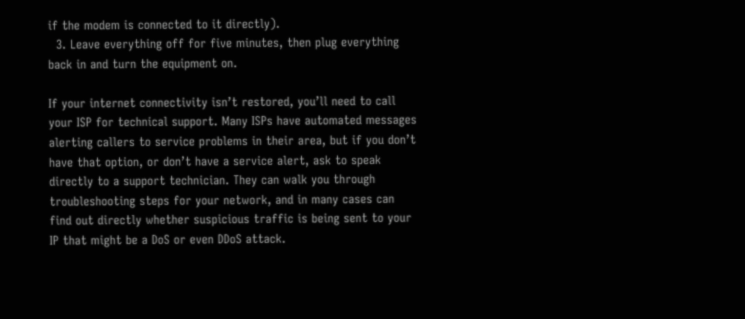if the modem is connected to it directly).
  3. Leave everything off for five minutes, then plug everything back in and turn the equipment on.

If your internet connectivity isn’t restored, you’ll need to call your ISP for technical support. Many ISPs have automated messages alerting callers to service problems in their area, but if you don’t have that option, or don’t have a service alert, ask to speak directly to a support technician. They can walk you through troubleshooting steps for your network, and in many cases can find out directly whether suspicious traffic is being sent to your IP that might be a DoS or even DDoS attack.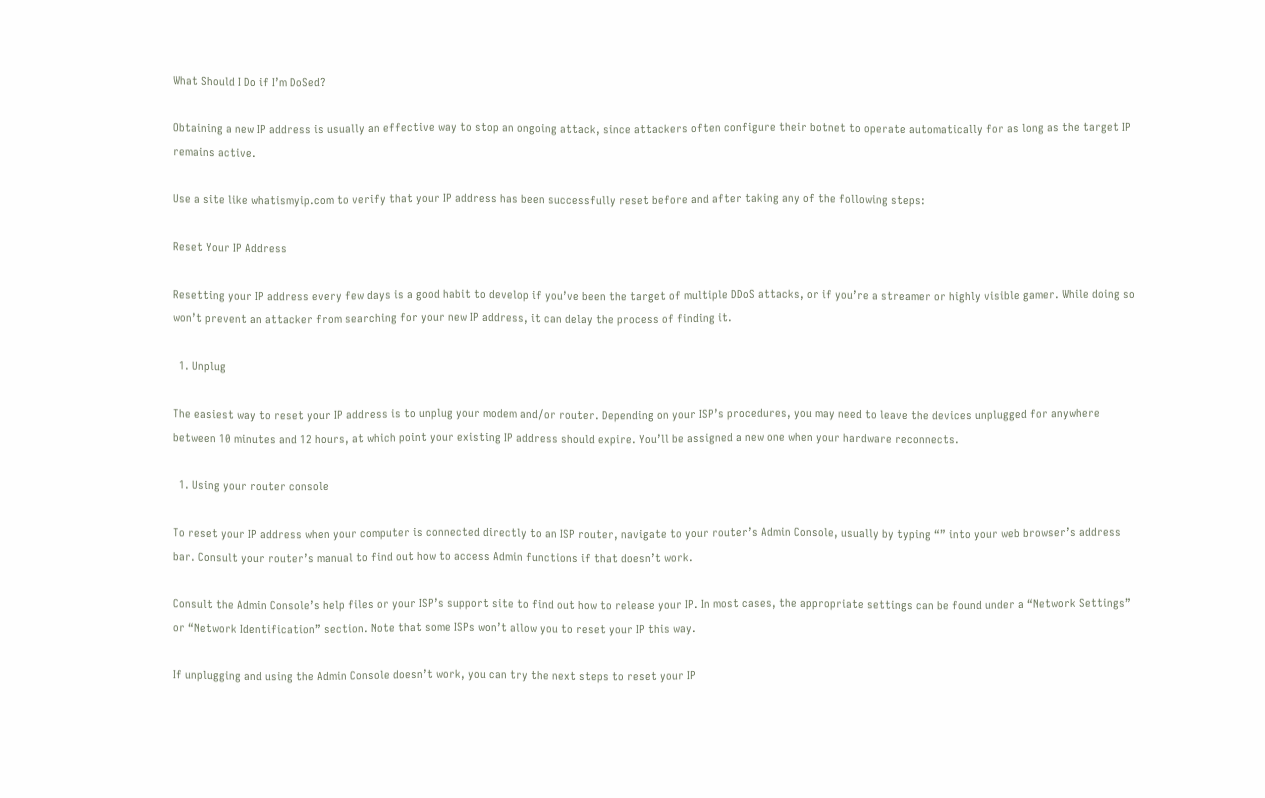What Should I Do if I’m DoSed?

Obtaining a new IP address is usually an effective way to stop an ongoing attack, since attackers often configure their botnet to operate automatically for as long as the target IP remains active.

Use a site like whatismyip.com to verify that your IP address has been successfully reset before and after taking any of the following steps:

Reset Your IP Address

Resetting your IP address every few days is a good habit to develop if you’ve been the target of multiple DDoS attacks, or if you’re a streamer or highly visible gamer. While doing so won’t prevent an attacker from searching for your new IP address, it can delay the process of finding it.

  1. Unplug

The easiest way to reset your IP address is to unplug your modem and/or router. Depending on your ISP’s procedures, you may need to leave the devices unplugged for anywhere between 10 minutes and 12 hours, at which point your existing IP address should expire. You’ll be assigned a new one when your hardware reconnects.

  1. Using your router console

To reset your IP address when your computer is connected directly to an ISP router, navigate to your router’s Admin Console, usually by typing “” into your web browser’s address bar. Consult your router’s manual to find out how to access Admin functions if that doesn’t work.

Consult the Admin Console’s help files or your ISP’s support site to find out how to release your IP. In most cases, the appropriate settings can be found under a “Network Settings” or “Network Identification” section. Note that some ISPs won’t allow you to reset your IP this way.

If unplugging and using the Admin Console doesn’t work, you can try the next steps to reset your IP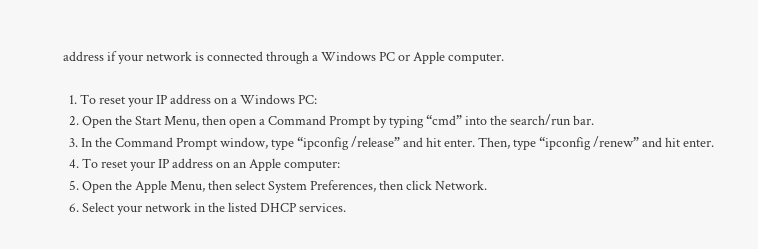address if your network is connected through a Windows PC or Apple computer.

  1. To reset your IP address on a Windows PC:
  2. Open the Start Menu, then open a Command Prompt by typing “cmd” into the search/run bar.
  3. In the Command Prompt window, type “ipconfig /release” and hit enter. Then, type “ipconfig /renew” and hit enter.
  4. To reset your IP address on an Apple computer:
  5. Open the Apple Menu, then select System Preferences, then click Network.
  6. Select your network in the listed DHCP services.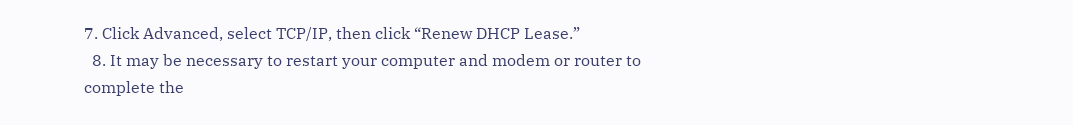7. Click Advanced, select TCP/IP, then click “Renew DHCP Lease.”
  8. It may be necessary to restart your computer and modem or router to complete the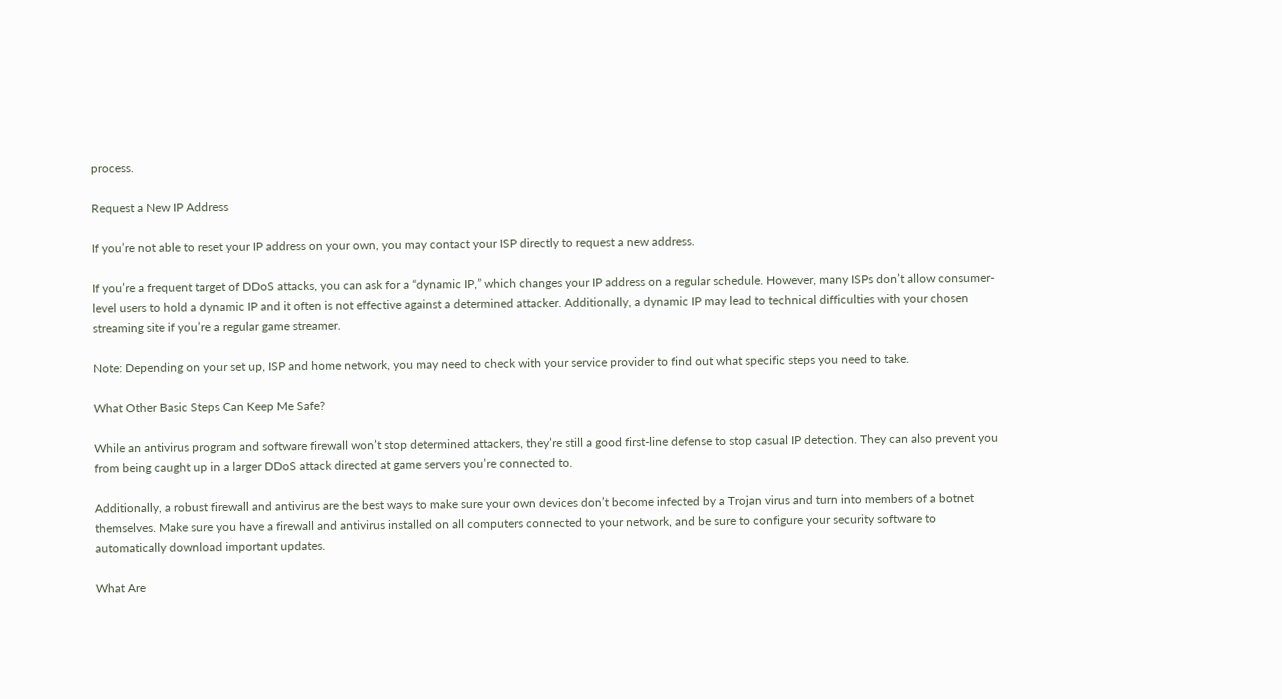process.

Request a New IP Address

If you’re not able to reset your IP address on your own, you may contact your ISP directly to request a new address.

If you’re a frequent target of DDoS attacks, you can ask for a “dynamic IP,” which changes your IP address on a regular schedule. However, many ISPs don’t allow consumer-level users to hold a dynamic IP and it often is not effective against a determined attacker. Additionally, a dynamic IP may lead to technical difficulties with your chosen streaming site if you’re a regular game streamer.

Note: Depending on your set up, ISP and home network, you may need to check with your service provider to find out what specific steps you need to take.

What Other Basic Steps Can Keep Me Safe?

While an antivirus program and software firewall won’t stop determined attackers, they’re still a good first-line defense to stop casual IP detection. They can also prevent you from being caught up in a larger DDoS attack directed at game servers you’re connected to.

Additionally, a robust firewall and antivirus are the best ways to make sure your own devices don’t become infected by a Trojan virus and turn into members of a botnet themselves. Make sure you have a firewall and antivirus installed on all computers connected to your network, and be sure to configure your security software to automatically download important updates.

What Are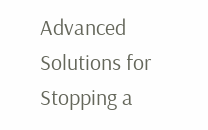Advanced Solutions for Stopping a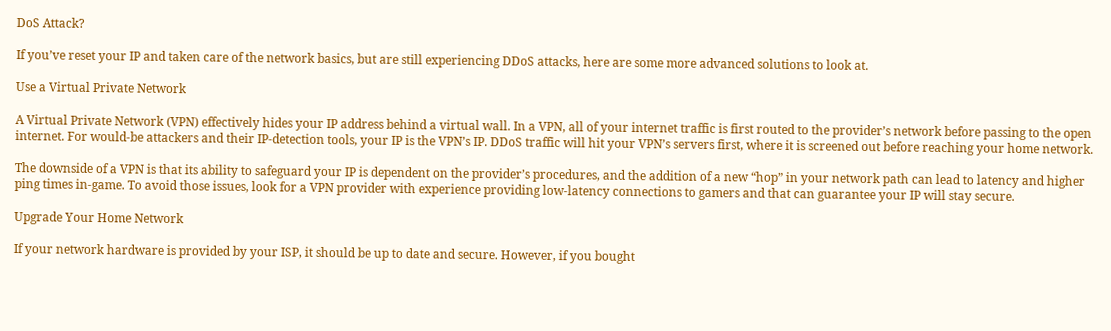DoS Attack?

If you’ve reset your IP and taken care of the network basics, but are still experiencing DDoS attacks, here are some more advanced solutions to look at.

Use a Virtual Private Network

A Virtual Private Network (VPN) effectively hides your IP address behind a virtual wall. In a VPN, all of your internet traffic is first routed to the provider’s network before passing to the open internet. For would-be attackers and their IP-detection tools, your IP is the VPN’s IP. DDoS traffic will hit your VPN’s servers first, where it is screened out before reaching your home network.

The downside of a VPN is that its ability to safeguard your IP is dependent on the provider’s procedures, and the addition of a new “hop” in your network path can lead to latency and higher ping times in-game. To avoid those issues, look for a VPN provider with experience providing low-latency connections to gamers and that can guarantee your IP will stay secure.

Upgrade Your Home Network

If your network hardware is provided by your ISP, it should be up to date and secure. However, if you bought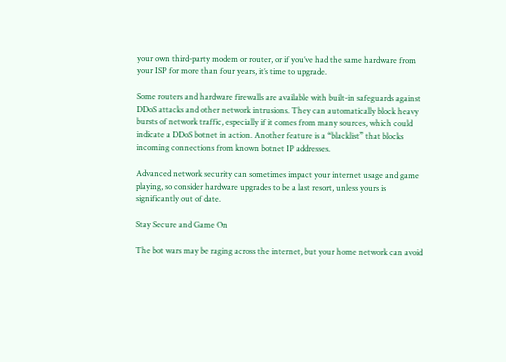your own third-party modem or router, or if you’ve had the same hardware from your ISP for more than four years, it’s time to upgrade.

Some routers and hardware firewalls are available with built-in safeguards against DDoS attacks and other network intrusions. They can automatically block heavy bursts of network traffic, especially if it comes from many sources, which could indicate a DDoS botnet in action. Another feature is a “blacklist” that blocks incoming connections from known botnet IP addresses.

Advanced network security can sometimes impact your internet usage and game playing, so consider hardware upgrades to be a last resort, unless yours is significantly out of date.

Stay Secure and Game On

The bot wars may be raging across the internet, but your home network can avoid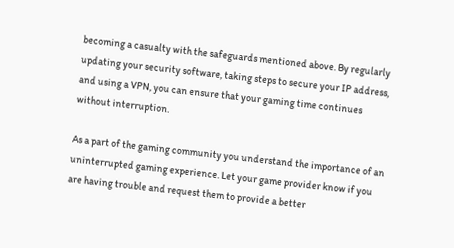becoming a casualty with the safeguards mentioned above. By regularly updating your security software, taking steps to secure your IP address, and using a VPN, you can ensure that your gaming time continues without interruption.

As a part of the gaming community you understand the importance of an uninterrupted gaming experience. Let your game provider know if you are having trouble and request them to provide a better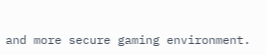and more secure gaming environment.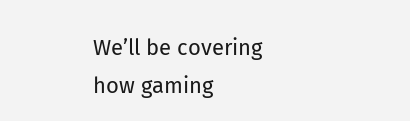We’ll be covering how gaming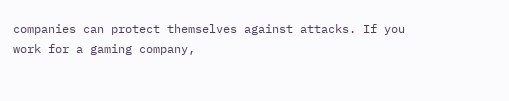companies can protect themselves against attacks. If you work for a gaming company,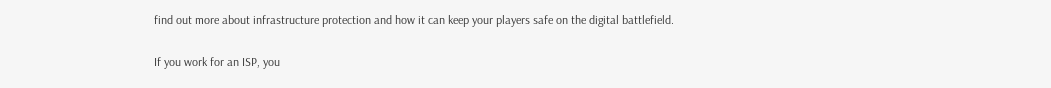find out more about infrastructure protection and how it can keep your players safe on the digital battlefield.

If you work for an ISP, you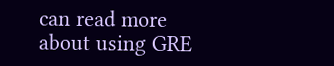can read more about using GRE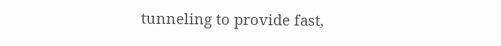tunneling to provide fast,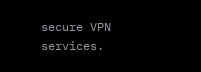secure VPN services.